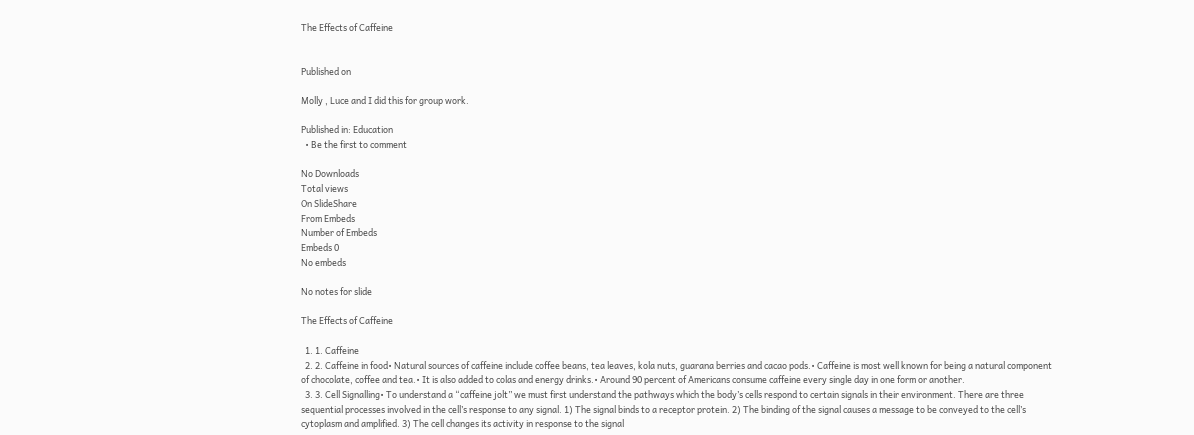The Effects of Caffeine


Published on

Molly , Luce and I did this for group work.

Published in: Education
  • Be the first to comment

No Downloads
Total views
On SlideShare
From Embeds
Number of Embeds
Embeds 0
No embeds

No notes for slide

The Effects of Caffeine

  1. 1. Caffeine
  2. 2. Caffeine in food• Natural sources of caffeine include coffee beans, tea leaves, kola nuts, guarana berries and cacao pods.• Caffeine is most well known for being a natural component of chocolate, coffee and tea.• It is also added to colas and energy drinks.• Around 90 percent of Americans consume caffeine every single day in one form or another.
  3. 3. Cell Signalling• To understand a “caffeine jolt” we must first understand the pathways which the body’s cells respond to certain signals in their environment. There are three sequential processes involved in the cell’s response to any signal. 1) The signal binds to a receptor protein. 2) The binding of the signal causes a message to be conveyed to the cell’s cytoplasm and amplified. 3) The cell changes its activity in response to the signal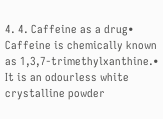4. 4. Caffeine as a drug• Caffeine is chemically known as 1,3,7-trimethylxanthine.• It is an odourless white crystalline powder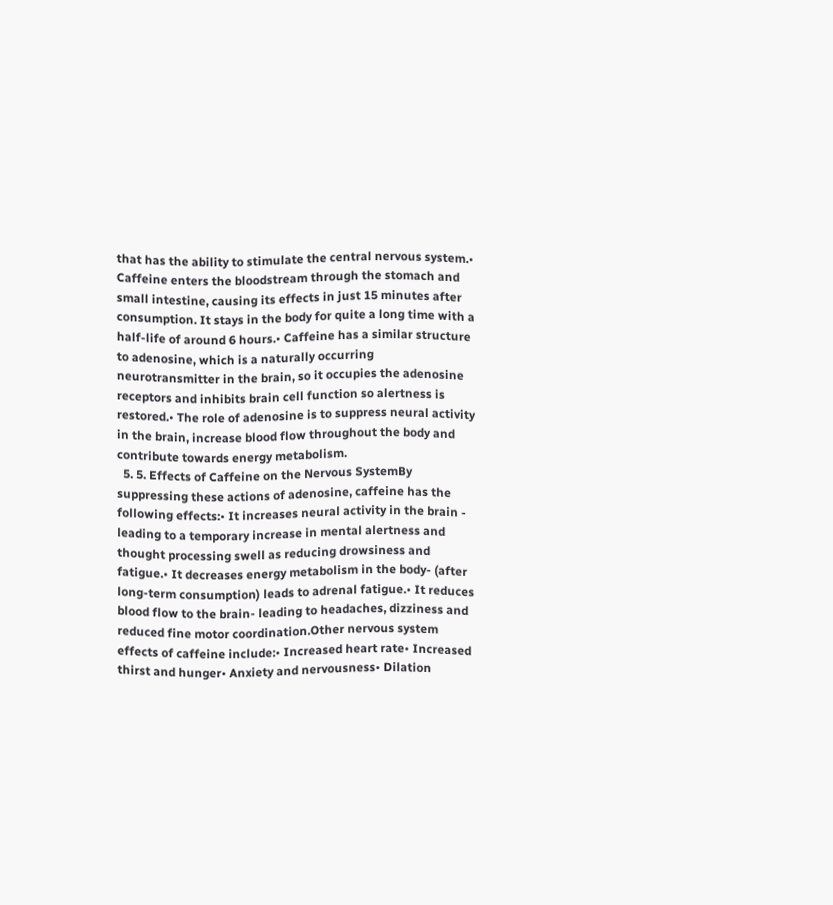that has the ability to stimulate the central nervous system.• Caffeine enters the bloodstream through the stomach and small intestine, causing its effects in just 15 minutes after consumption. It stays in the body for quite a long time with a half-life of around 6 hours.• Caffeine has a similar structure to adenosine, which is a naturally occurring neurotransmitter in the brain, so it occupies the adenosine receptors and inhibits brain cell function so alertness is restored.• The role of adenosine is to suppress neural activity in the brain, increase blood flow throughout the body and contribute towards energy metabolism.
  5. 5. Effects of Caffeine on the Nervous SystemBy suppressing these actions of adenosine, caffeine has the following effects:• It increases neural activity in the brain - leading to a temporary increase in mental alertness and thought processing swell as reducing drowsiness and fatigue.• It decreases energy metabolism in the body- (after long-term consumption) leads to adrenal fatigue.• It reduces blood flow to the brain- leading to headaches, dizziness and reduced fine motor coordination.Other nervous system effects of caffeine include:• Increased heart rate• Increased thirst and hunger• Anxiety and nervousness• Dilation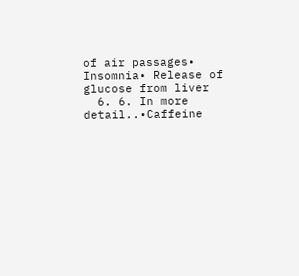of air passages• Insomnia• Release of glucose from liver
  6. 6. In more detail..•Caffeine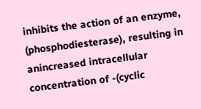inhibits the action of an enzyme, (phosphodiesterase), resulting in anincreased intracellular concentration of -(cyclic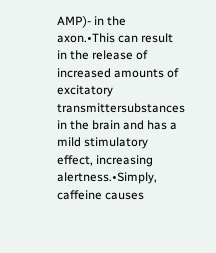AMP)- in the axon.•This can result in the release of increased amounts of excitatory transmittersubstances in the brain and has a mild stimulatory effect, increasing alertness.•Simply, caffeine causes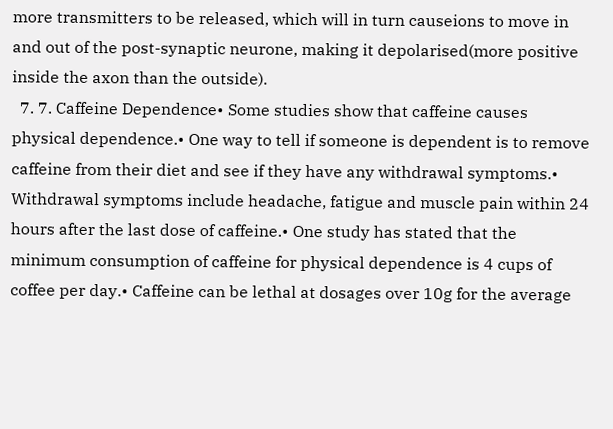more transmitters to be released, which will in turn causeions to move in and out of the post-synaptic neurone, making it depolarised(more positive inside the axon than the outside).
  7. 7. Caffeine Dependence• Some studies show that caffeine causes physical dependence.• One way to tell if someone is dependent is to remove caffeine from their diet and see if they have any withdrawal symptoms.• Withdrawal symptoms include headache, fatigue and muscle pain within 24 hours after the last dose of caffeine.• One study has stated that the minimum consumption of caffeine for physical dependence is 4 cups of coffee per day.• Caffeine can be lethal at dosages over 10g for the average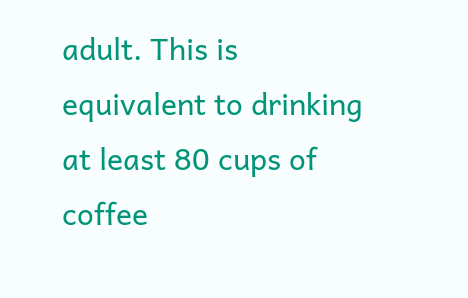adult. This is equivalent to drinking at least 80 cups of coffee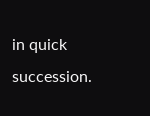in quick succession.